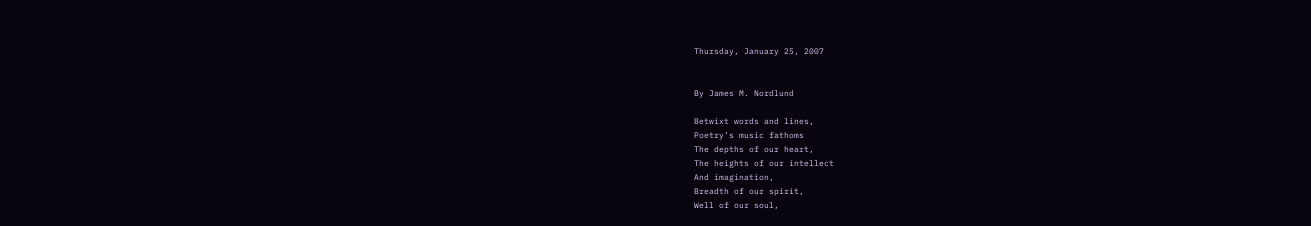Thursday, January 25, 2007


By James M. Nordlund

Betwixt words and lines,
Poetry’s music fathoms
The depths of our heart,
The heights of our intellect
And imagination,
Breadth of our spirit,
Well of our soul,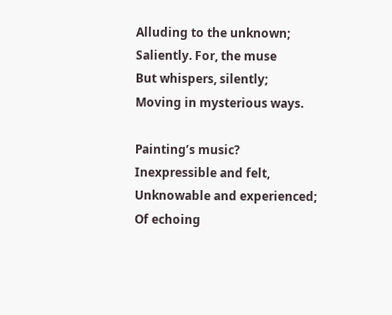Alluding to the unknown;
Saliently. For, the muse
But whispers, silently;
Moving in mysterious ways.

Painting’s music?
Inexpressible and felt,
Unknowable and experienced;
Of echoing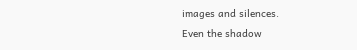images and silences.
Even the shadow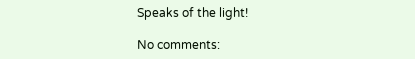Speaks of the light!

No comments: